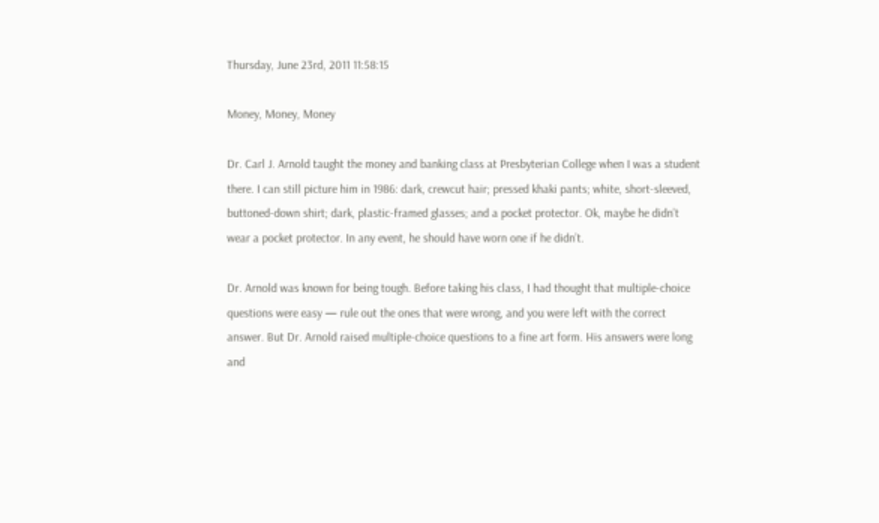Thursday, June 23rd, 2011 11:58:15

Money, Money, Money

Dr. Carl J. Arnold taught the money and banking class at Presbyterian College when I was a student there. I can still picture him in 1986: dark, crewcut hair; pressed khaki pants; white, short-sleeved, buttoned-down shirt; dark, plastic-framed glasses; and a pocket protector. Ok, maybe he didn’t wear a pocket protector. In any event, he should have worn one if he didn’t.

Dr. Arnold was known for being tough. Before taking his class, I had thought that multiple-choice questions were easy — rule out the ones that were wrong, and you were left with the correct answer. But Dr. Arnold raised multiple-choice questions to a fine art form. His answers were long and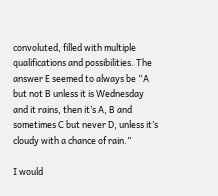convoluted, filled with multiple qualifications and possibilities. The answer E seemed to always be “A but not B unless it is Wednesday and it rains, then it’s A, B and sometimes C but never D, unless it’s cloudy with a chance of rain.”

I would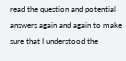read the question and potential answers again and again to make sure that I understood the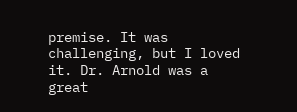premise. It was challenging, but I loved it. Dr. Arnold was a great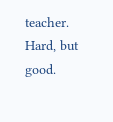teacher. Hard, but good.